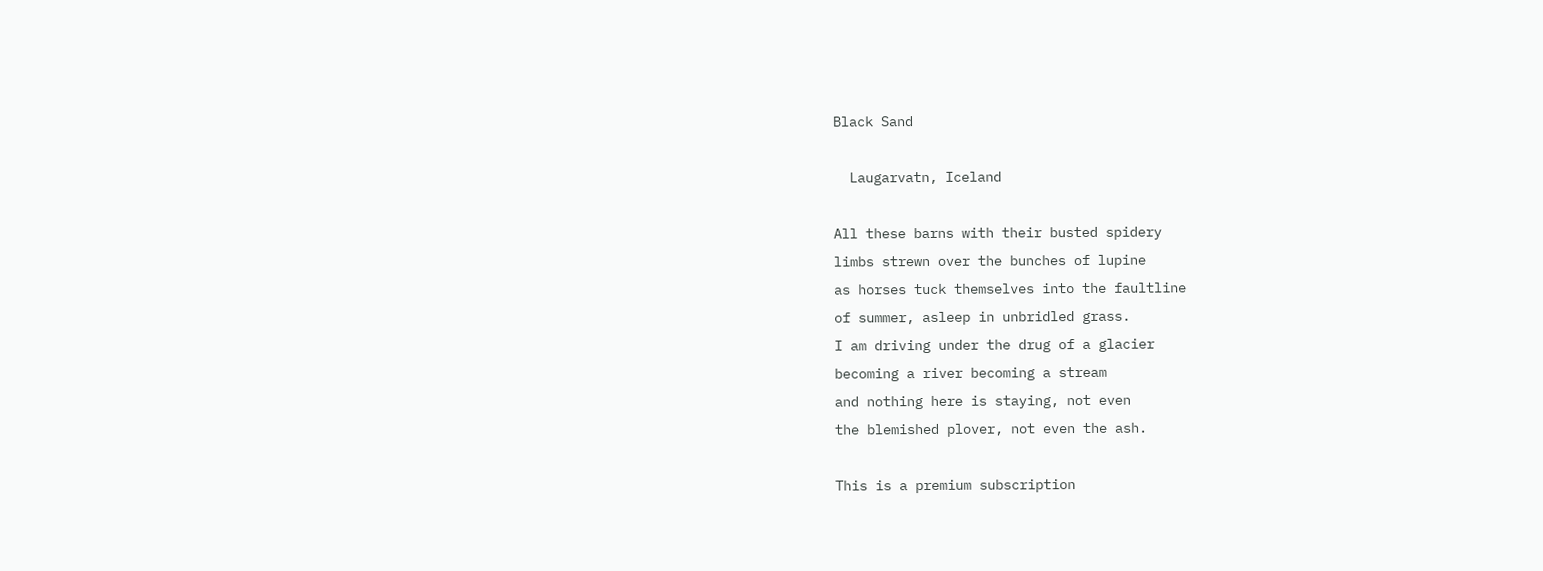Black Sand

  Laugarvatn, Iceland

All these barns with their busted spidery
limbs strewn over the bunches of lupine
as horses tuck themselves into the faultline
of summer, asleep in unbridled grass.
I am driving under the drug of a glacier
becoming a river becoming a stream
and nothing here is staying, not even
the blemished plover, not even the ash.

This is a premium subscription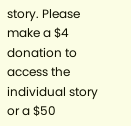story. Please make a $4 donation to access the individual story or a $50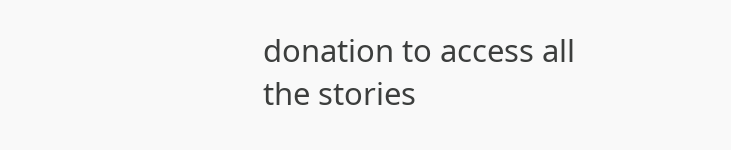donation to access all the stories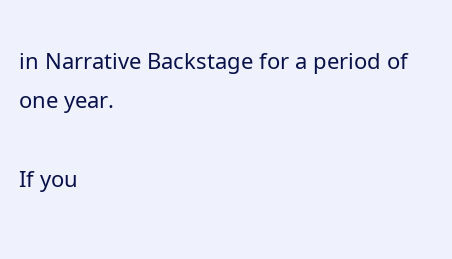in Narrative Backstage for a period of one year.

If you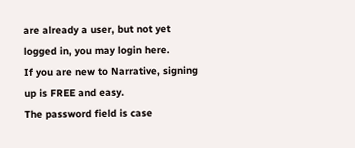are already a user, but not yet logged in, you may login here.
If you are new to Narrative, signing up is FREE and easy.
The password field is case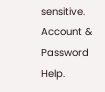sensitive. Account & Password Help.